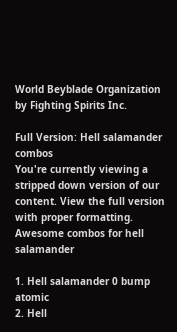World Beyblade Organization by Fighting Spirits Inc.

Full Version: Hell salamander combos
You're currently viewing a stripped down version of our content. View the full version with proper formatting.
Awesome combos for hell salamander

1. Hell salamander 0 bump atomic
2. Hell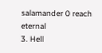salamander 0 reach eternal
3. Hell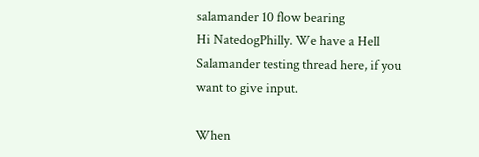salamander 10 flow bearing
Hi NatedogPhilly. We have a Hell Salamander testing thread here, if you want to give input.

When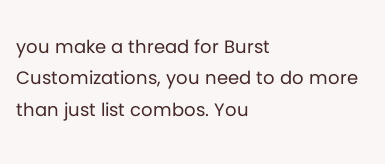you make a thread for Burst Customizations, you need to do more than just list combos. You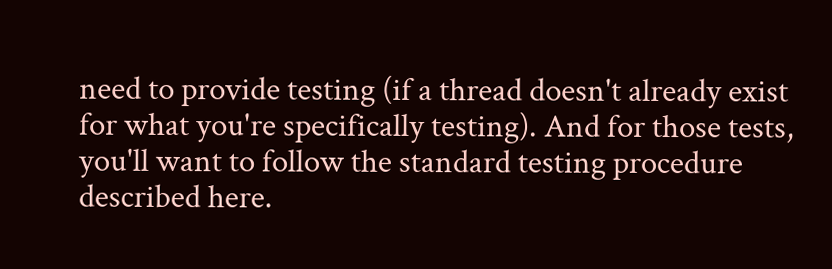need to provide testing (if a thread doesn't already exist for what you're specifically testing). And for those tests, you'll want to follow the standard testing procedure described here.